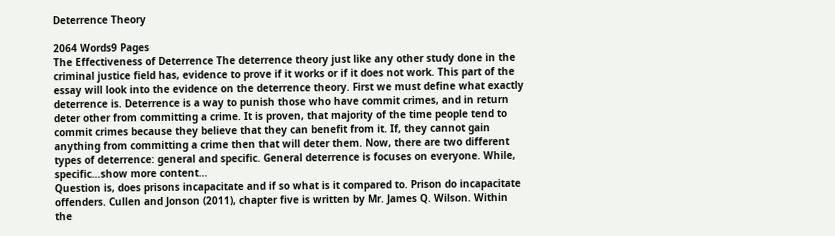Deterrence Theory

2064 Words9 Pages
The Effectiveness of Deterrence The deterrence theory just like any other study done in the criminal justice field has, evidence to prove if it works or if it does not work. This part of the essay will look into the evidence on the deterrence theory. First we must define what exactly deterrence is. Deterrence is a way to punish those who have commit crimes, and in return deter other from committing a crime. It is proven, that majority of the time people tend to commit crimes because they believe that they can benefit from it. If, they cannot gain anything from committing a crime then that will deter them. Now, there are two different types of deterrence: general and specific. General deterrence is focuses on everyone. While, specific…show more content…
Question is, does prisons incapacitate and if so what is it compared to. Prison do incapacitate offenders. Cullen and Jonson (2011), chapter five is written by Mr. James Q. Wilson. Within the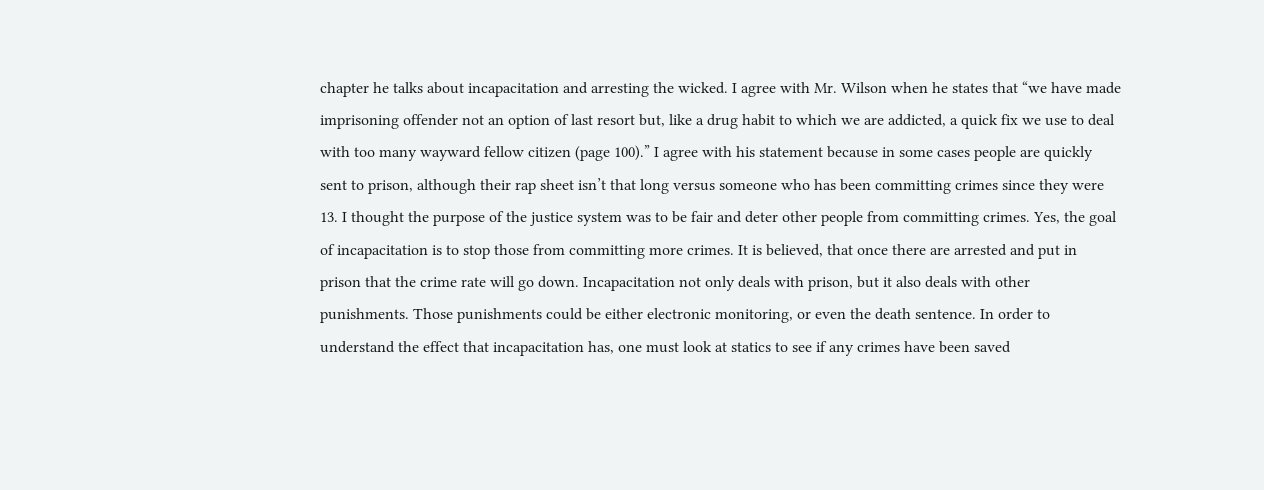chapter he talks about incapacitation and arresting the wicked. I agree with Mr. Wilson when he states that “we have made imprisoning offender not an option of last resort but, like a drug habit to which we are addicted, a quick fix we use to deal with too many wayward fellow citizen (page 100).” I agree with his statement because in some cases people are quickly sent to prison, although their rap sheet isn’t that long versus someone who has been committing crimes since they were 13. I thought the purpose of the justice system was to be fair and deter other people from committing crimes. Yes, the goal of incapacitation is to stop those from committing more crimes. It is believed, that once there are arrested and put in prison that the crime rate will go down. Incapacitation not only deals with prison, but it also deals with other punishments. Those punishments could be either electronic monitoring, or even the death sentence. In order to understand the effect that incapacitation has, one must look at statics to see if any crimes have been saved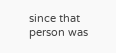since that person was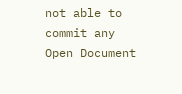not able to commit any
Open Document